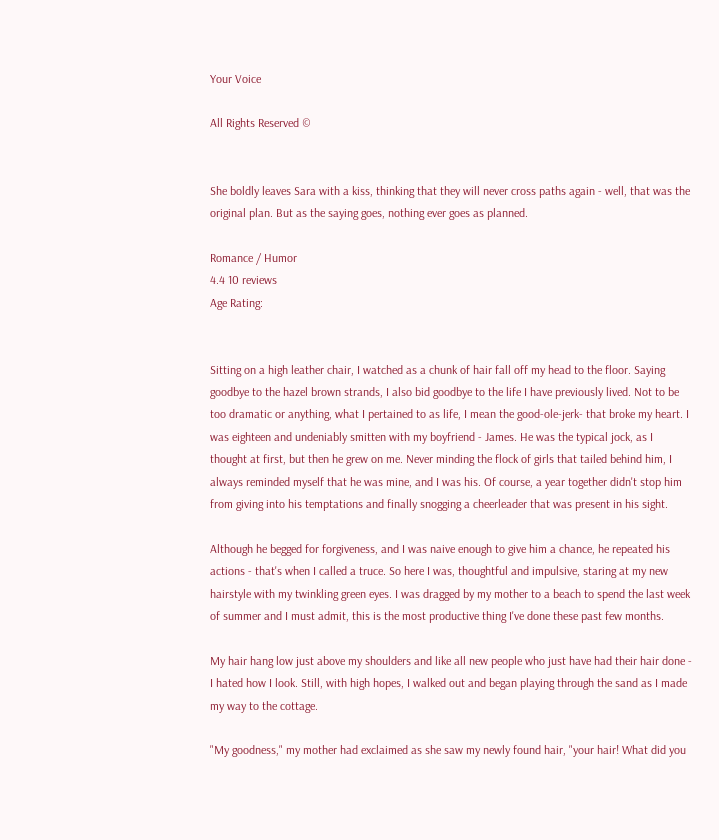Your Voice

All Rights Reserved ©


She boldly leaves Sara with a kiss, thinking that they will never cross paths again - well, that was the original plan. But as the saying goes, nothing ever goes as planned.

Romance / Humor
4.4 10 reviews
Age Rating:


Sitting on a high leather chair, I watched as a chunk of hair fall off my head to the floor. Saying goodbye to the hazel brown strands, I also bid goodbye to the life I have previously lived. Not to be too dramatic or anything, what I pertained to as life, I mean the good-ole-jerk- that broke my heart. I was eighteen and undeniably smitten with my boyfriend - James. He was the typical jock, as I thought at first, but then he grew on me. Never minding the flock of girls that tailed behind him, I always reminded myself that he was mine, and I was his. Of course, a year together didn't stop him from giving into his temptations and finally snogging a cheerleader that was present in his sight.

Although he begged for forgiveness, and I was naive enough to give him a chance, he repeated his actions - that's when I called a truce. So here I was, thoughtful and impulsive, staring at my new hairstyle with my twinkling green eyes. I was dragged by my mother to a beach to spend the last week of summer and I must admit, this is the most productive thing I've done these past few months.

My hair hang low just above my shoulders and like all new people who just have had their hair done - I hated how I look. Still, with high hopes, I walked out and began playing through the sand as I made my way to the cottage.

"My goodness," my mother had exclaimed as she saw my newly found hair, "your hair! What did you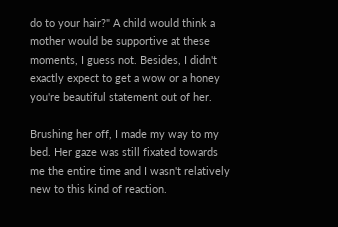do to your hair?" A child would think a mother would be supportive at these moments, I guess not. Besides, I didn't exactly expect to get a wow or a honey you're beautiful statement out of her.

Brushing her off, I made my way to my bed. Her gaze was still fixated towards me the entire time and I wasn't relatively new to this kind of reaction.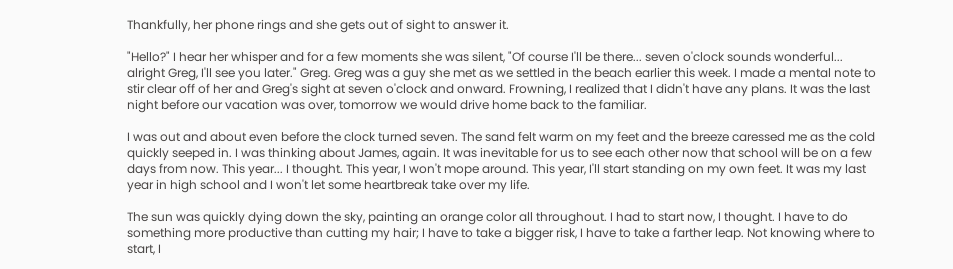Thankfully, her phone rings and she gets out of sight to answer it.

"Hello?" I hear her whisper and for a few moments she was silent, "Of course I'll be there... seven o'clock sounds wonderful... alright Greg, I'll see you later." Greg. Greg was a guy she met as we settled in the beach earlier this week. I made a mental note to stir clear off of her and Greg's sight at seven o'clock and onward. Frowning, I realized that I didn't have any plans. It was the last night before our vacation was over, tomorrow we would drive home back to the familiar.

I was out and about even before the clock turned seven. The sand felt warm on my feet and the breeze caressed me as the cold quickly seeped in. I was thinking about James, again. It was inevitable for us to see each other now that school will be on a few days from now. This year... I thought. This year, I won't mope around. This year, I'll start standing on my own feet. It was my last year in high school and I won't let some heartbreak take over my life.

The sun was quickly dying down the sky, painting an orange color all throughout. I had to start now, I thought. I have to do something more productive than cutting my hair; I have to take a bigger risk, I have to take a farther leap. Not knowing where to start, I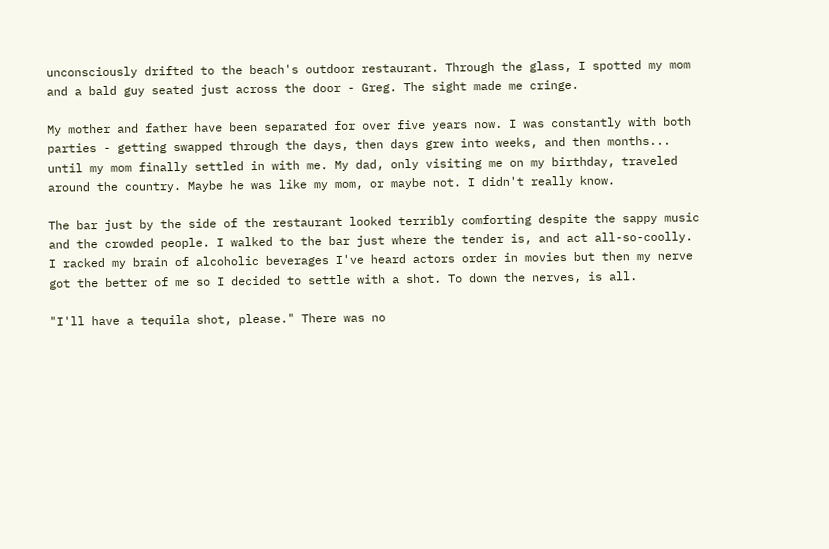unconsciously drifted to the beach's outdoor restaurant. Through the glass, I spotted my mom and a bald guy seated just across the door - Greg. The sight made me cringe.

My mother and father have been separated for over five years now. I was constantly with both parties - getting swapped through the days, then days grew into weeks, and then months... until my mom finally settled in with me. My dad, only visiting me on my birthday, traveled around the country. Maybe he was like my mom, or maybe not. I didn't really know.

The bar just by the side of the restaurant looked terribly comforting despite the sappy music and the crowded people. I walked to the bar just where the tender is, and act all-so-coolly. I racked my brain of alcoholic beverages I've heard actors order in movies but then my nerve got the better of me so I decided to settle with a shot. To down the nerves, is all.

"I'll have a tequila shot, please." There was no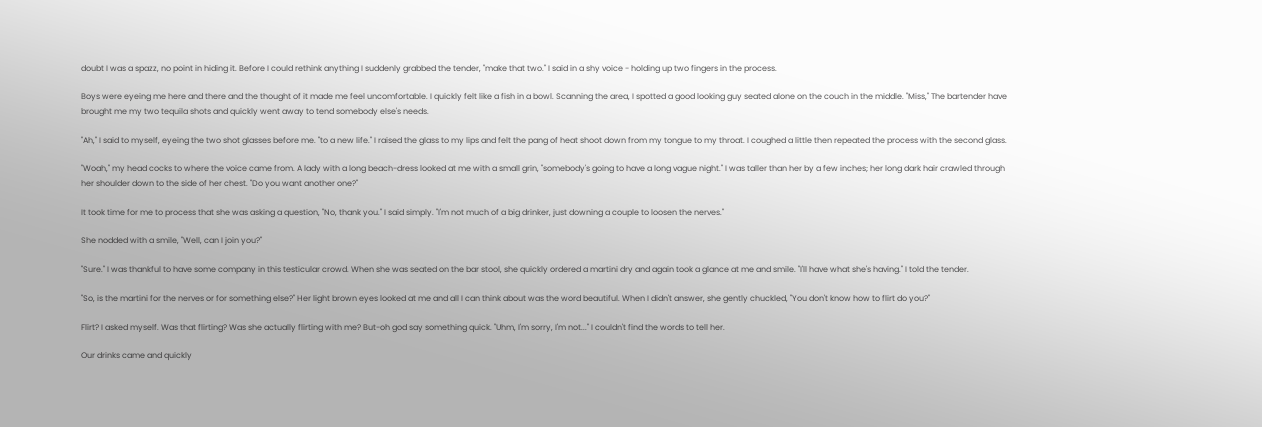doubt I was a spazz, no point in hiding it. Before I could rethink anything I suddenly grabbed the tender, "make that two." I said in a shy voice - holding up two fingers in the process.

Boys were eyeing me here and there and the thought of it made me feel uncomfortable. I quickly felt like a fish in a bowl. Scanning the area, I spotted a good looking guy seated alone on the couch in the middle. "Miss," The bartender have brought me my two tequila shots and quickly went away to tend somebody else's needs.

"Ah," I said to myself, eyeing the two shot glasses before me. "to a new life." I raised the glass to my lips and felt the pang of heat shoot down from my tongue to my throat. I coughed a little then repeated the process with the second glass.

"Woah," my head cocks to where the voice came from. A lady with a long beach-dress looked at me with a small grin, "somebody's going to have a long vague night." I was taller than her by a few inches; her long dark hair crawled through her shoulder down to the side of her chest. "Do you want another one?"

It took time for me to process that she was asking a question, "No, thank you." I said simply. "I'm not much of a big drinker, just downing a couple to loosen the nerves."

She nodded with a smile, "Well, can I join you?"

"Sure." I was thankful to have some company in this testicular crowd. When she was seated on the bar stool, she quickly ordered a martini dry and again took a glance at me and smile. "I'll have what she's having." I told the tender.

"So, is the martini for the nerves or for something else?" Her light brown eyes looked at me and all I can think about was the word beautiful. When I didn't answer, she gently chuckled, "You don't know how to flirt do you?"

Flirt? I asked myself. Was that flirting? Was she actually flirting with me? But-oh god say something quick. "Uhm, I'm sorry, I'm not..." I couldn't find the words to tell her.

Our drinks came and quickly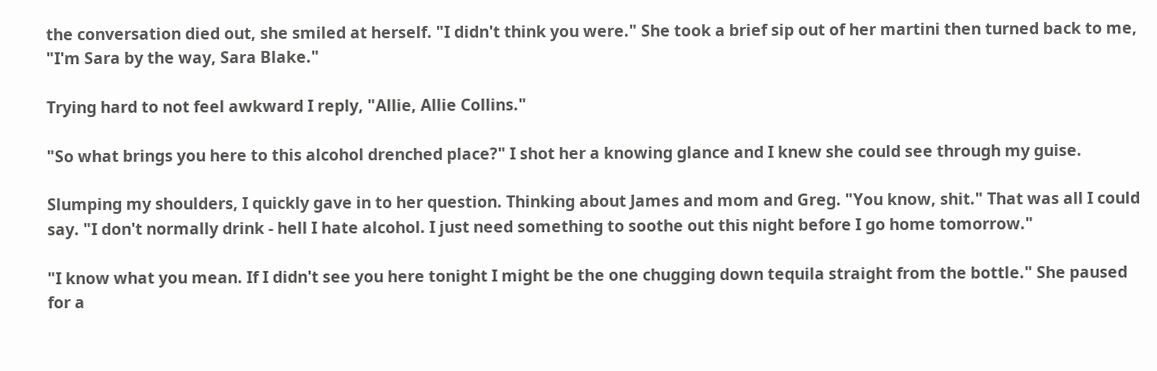the conversation died out, she smiled at herself. "I didn't think you were." She took a brief sip out of her martini then turned back to me, "I'm Sara by the way, Sara Blake."

Trying hard to not feel awkward I reply, "Allie, Allie Collins."

"So what brings you here to this alcohol drenched place?" I shot her a knowing glance and I knew she could see through my guise.

Slumping my shoulders, I quickly gave in to her question. Thinking about James and mom and Greg. "You know, shit." That was all I could say. "I don't normally drink - hell I hate alcohol. I just need something to soothe out this night before I go home tomorrow."

"I know what you mean. If I didn't see you here tonight I might be the one chugging down tequila straight from the bottle." She paused for a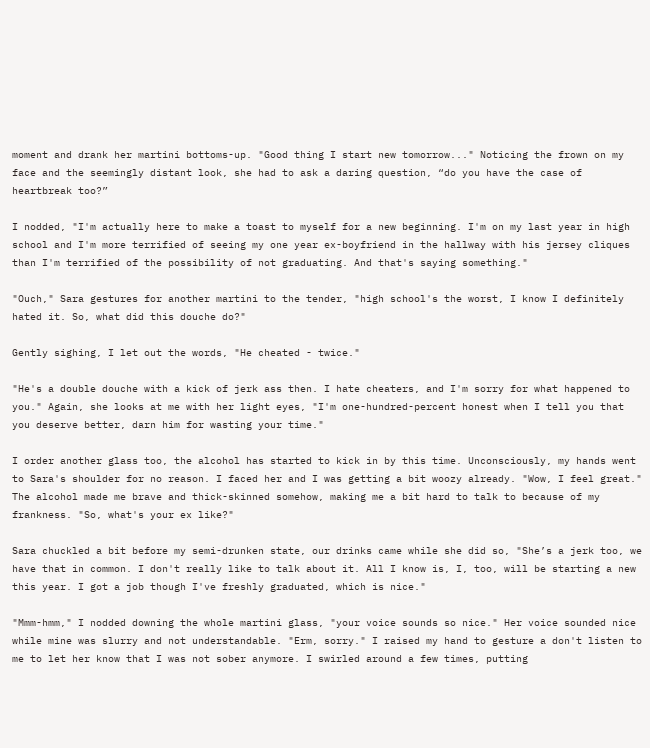moment and drank her martini bottoms-up. "Good thing I start new tomorrow..." Noticing the frown on my face and the seemingly distant look, she had to ask a daring question, “do you have the case of heartbreak too?”

I nodded, "I'm actually here to make a toast to myself for a new beginning. I'm on my last year in high school and I'm more terrified of seeing my one year ex-boyfriend in the hallway with his jersey cliques than I'm terrified of the possibility of not graduating. And that's saying something."

"Ouch," Sara gestures for another martini to the tender, "high school's the worst, I know I definitely hated it. So, what did this douche do?"

Gently sighing, I let out the words, "He cheated - twice."

"He's a double douche with a kick of jerk ass then. I hate cheaters, and I'm sorry for what happened to you." Again, she looks at me with her light eyes, "I'm one-hundred-percent honest when I tell you that you deserve better, darn him for wasting your time."

I order another glass too, the alcohol has started to kick in by this time. Unconsciously, my hands went to Sara's shoulder for no reason. I faced her and I was getting a bit woozy already. "Wow, I feel great." The alcohol made me brave and thick-skinned somehow, making me a bit hard to talk to because of my frankness. "So, what's your ex like?"

Sara chuckled a bit before my semi-drunken state, our drinks came while she did so, "She’s a jerk too, we have that in common. I don't really like to talk about it. All I know is, I, too, will be starting a new this year. I got a job though I've freshly graduated, which is nice."

"Mmm-hmm," I nodded downing the whole martini glass, "your voice sounds so nice." Her voice sounded nice while mine was slurry and not understandable. "Erm, sorry." I raised my hand to gesture a don't listen to me to let her know that I was not sober anymore. I swirled around a few times, putting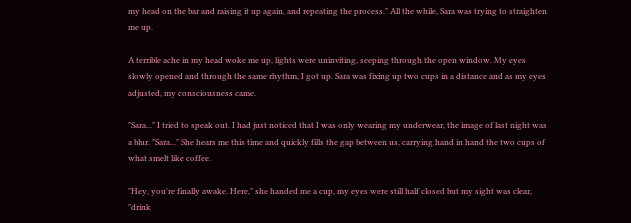my head on the bar and raising it up again, and repeating the process." All the while, Sara was trying to straighten me up.

A terrible ache in my head woke me up, lights were uninviting, seeping through the open window. My eyes slowly opened and through the same rhythm, I got up. Sara was fixing up two cups in a distance and as my eyes adjusted, my consciousness came.

"Sara..." I tried to speak out. I had just noticed that I was only wearing my underwear, the image of last night was a blur. "Sara..." She hears me this time and quickly fills the gap between us, carrying hand in hand the two cups of what smelt like coffee.

"Hey, you're finally awake. Here," she handed me a cup, my eyes were still half closed but my sight was clear, "drink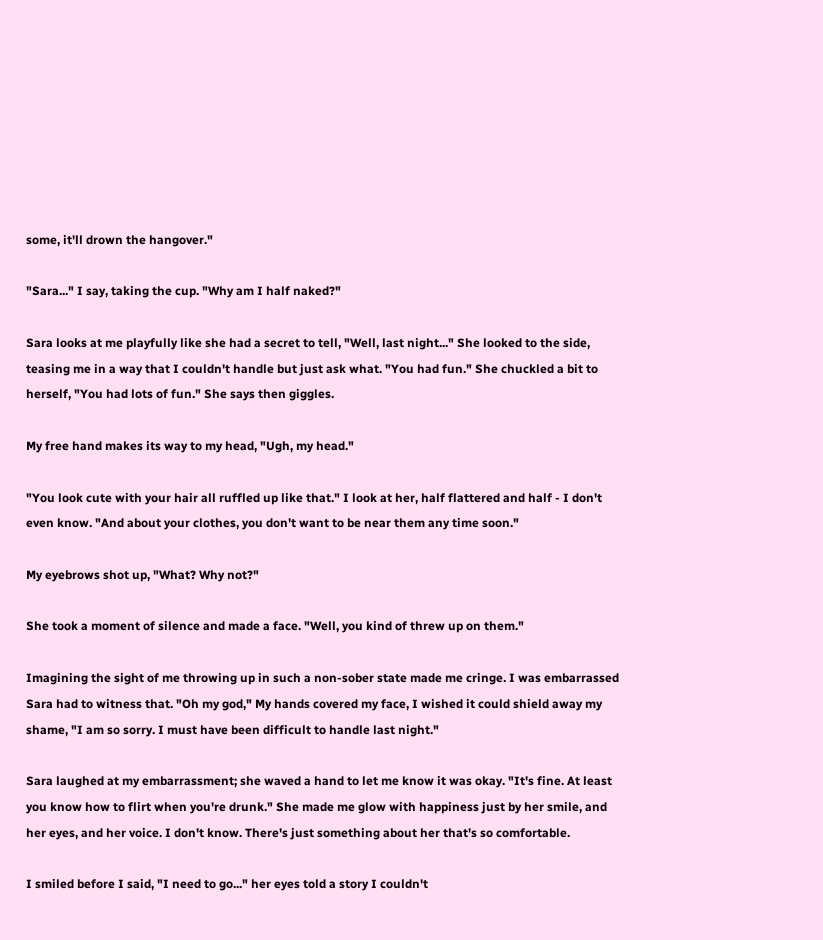some, it'll drown the hangover."

"Sara..." I say, taking the cup. "Why am I half naked?"

Sara looks at me playfully like she had a secret to tell, "Well, last night..." She looked to the side, teasing me in a way that I couldn't handle but just ask what. "You had fun." She chuckled a bit to herself, "You had lots of fun." She says then giggles.

My free hand makes its way to my head, "Ugh, my head."

"You look cute with your hair all ruffled up like that." I look at her, half flattered and half - I don't even know. "And about your clothes, you don't want to be near them any time soon."

My eyebrows shot up, "What? Why not?"

She took a moment of silence and made a face. "Well, you kind of threw up on them."

Imagining the sight of me throwing up in such a non-sober state made me cringe. I was embarrassed Sara had to witness that. "Oh my god," My hands covered my face, I wished it could shield away my shame, "I am so sorry. I must have been difficult to handle last night."

Sara laughed at my embarrassment; she waved a hand to let me know it was okay. "It's fine. At least you know how to flirt when you're drunk." She made me glow with happiness just by her smile, and her eyes, and her voice. I don't know. There's just something about her that's so comfortable.

I smiled before I said, "I need to go..." her eyes told a story I couldn't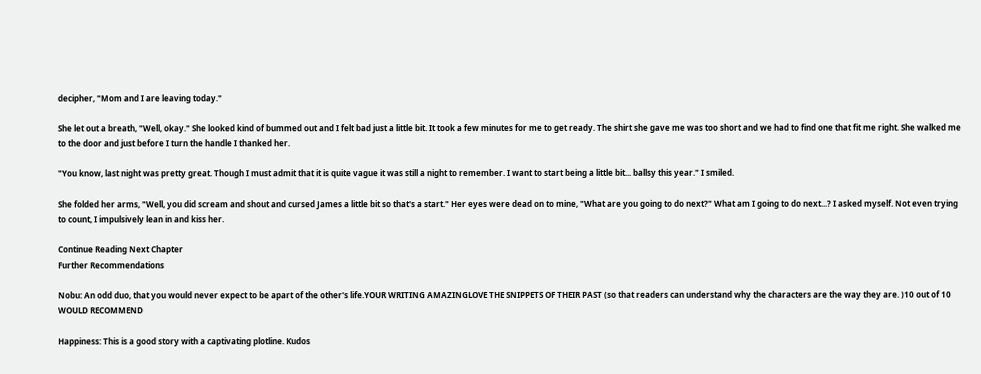decipher, "Mom and I are leaving today."

She let out a breath, "Well, okay." She looked kind of bummed out and I felt bad just a little bit. It took a few minutes for me to get ready. The shirt she gave me was too short and we had to find one that fit me right. She walked me to the door and just before I turn the handle I thanked her.

"You know, last night was pretty great. Though I must admit that it is quite vague it was still a night to remember. I want to start being a little bit... ballsy this year." I smiled.

She folded her arms, "Well, you did scream and shout and cursed James a little bit so that's a start." Her eyes were dead on to mine, "What are you going to do next?" What am I going to do next...? I asked myself. Not even trying to count, I impulsively lean in and kiss her.

Continue Reading Next Chapter
Further Recommendations

Nobu: An odd duo, that you would never expect to be apart of the other's life.YOUR WRITING AMAZINGLOVE THE SNIPPETS OF THEIR PAST (so that readers can understand why the characters are the way they are. )10 out of 10 WOULD RECOMMEND

Happiness: This is a good story with a captivating plotline. Kudos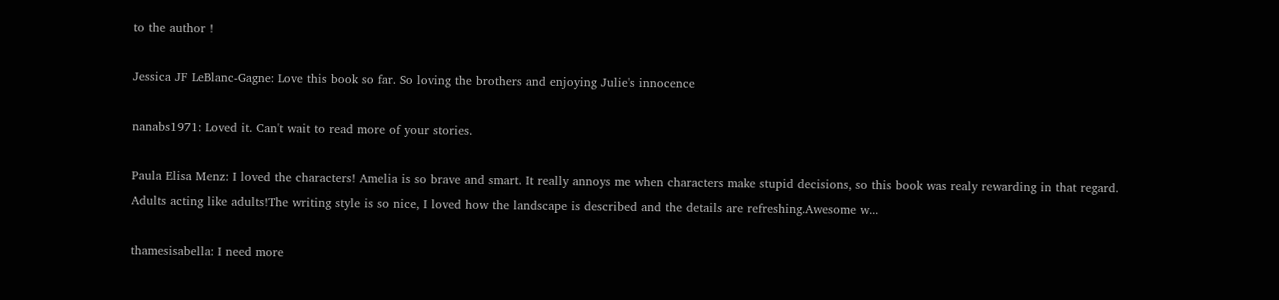to the author !

Jessica JF LeBlanc-Gagne: Love this book so far. So loving the brothers and enjoying Julie's innocence

nanabs1971: Loved it. Can't wait to read more of your stories.

Paula Elisa Menz: I loved the characters! Amelia is so brave and smart. It really annoys me when characters make stupid decisions, so this book was realy rewarding in that regard. Adults acting like adults!The writing style is so nice, I loved how the landscape is described and the details are refreshing.Awesome w...

thamesisabella: I need more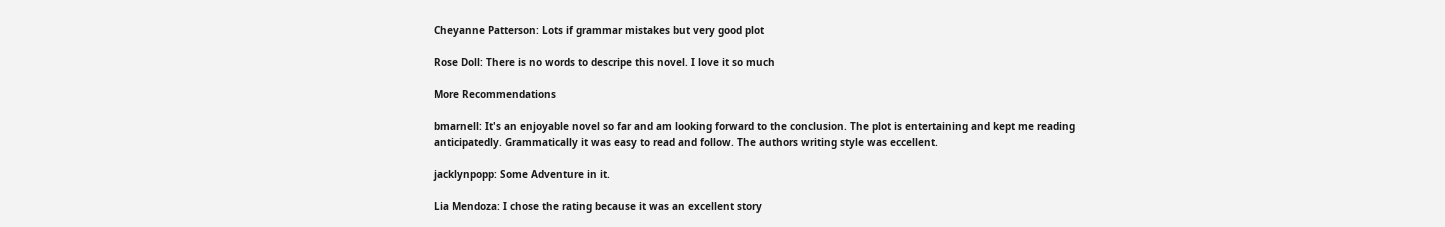Cheyanne Patterson: Lots if grammar mistakes but very good plot

Rose Doll: There is no words to descripe this novel. I love it so much

More Recommendations

bmarnell: It's an enjoyable novel so far and am looking forward to the conclusion. The plot is entertaining and kept me reading anticipatedly. Grammatically it was easy to read and follow. The authors writing style was eccellent.

jacklynpopp: Some Adventure in it.

Lia Mendoza: I chose the rating because it was an excellent story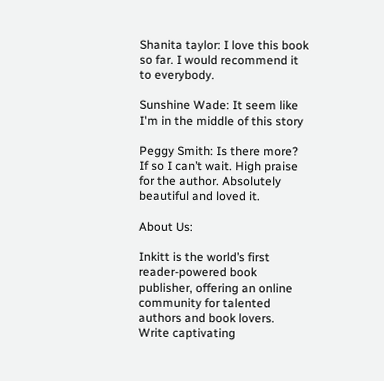Shanita taylor: I love this book so far. I would recommend it to everybody.

Sunshine Wade: It seem like I'm in the middle of this story

Peggy Smith: Is there more? If so I can’t wait. High praise for the author. Absolutely beautiful and loved it.

About Us:

Inkitt is the world’s first reader-powered book publisher, offering an online community for talented authors and book lovers. Write captivating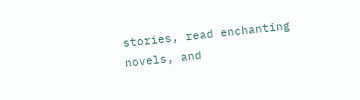stories, read enchanting novels, and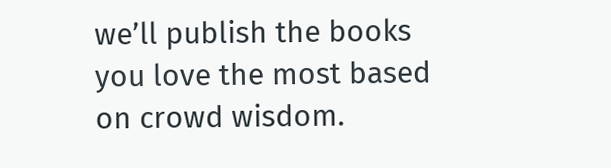we’ll publish the books you love the most based on crowd wisdom.